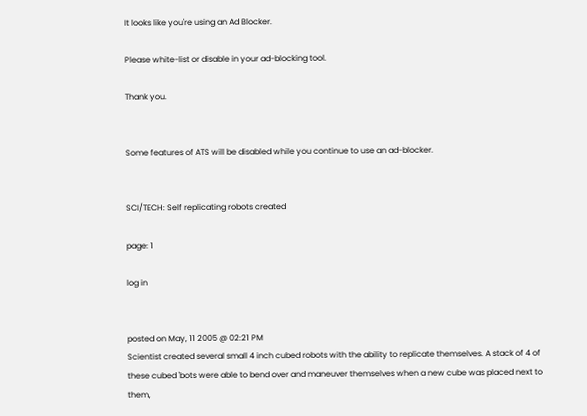It looks like you're using an Ad Blocker.

Please white-list or disable in your ad-blocking tool.

Thank you.


Some features of ATS will be disabled while you continue to use an ad-blocker.


SCI/TECH: Self replicating robots created

page: 1

log in


posted on May, 11 2005 @ 02:21 PM
Scientist created several small 4 inch cubed robots with the ability to replicate themselves. A stack of 4 of these cubed 'bots were able to bend over and maneuver themselves when a new cube was placed next to them,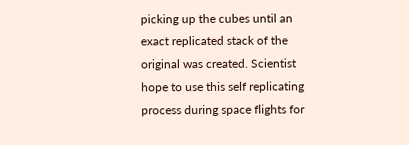picking up the cubes until an exact replicated stack of the original was created. Scientist hope to use this self replicating process during space flights for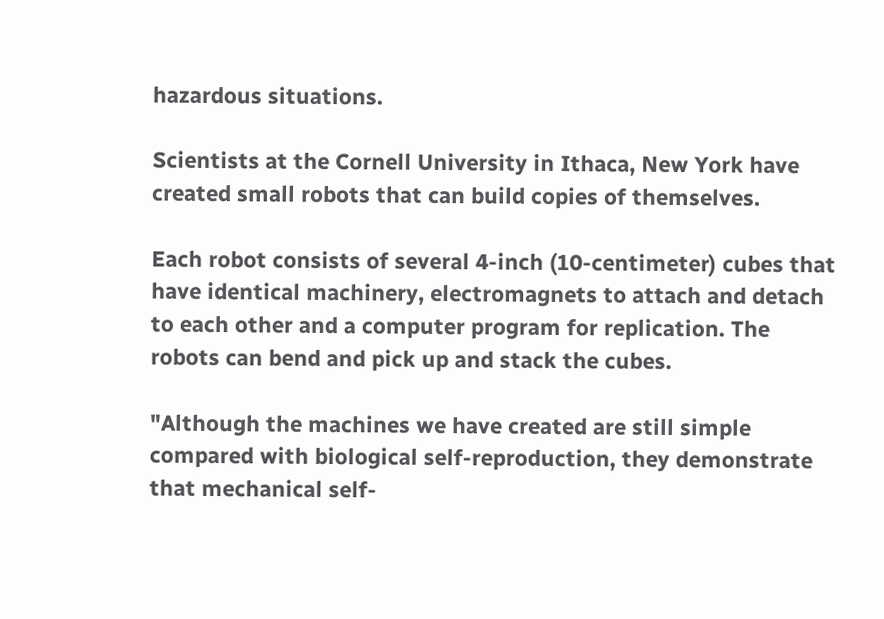hazardous situations.

Scientists at the Cornell University in Ithaca, New York have created small robots that can build copies of themselves.

Each robot consists of several 4-inch (10-centimeter) cubes that have identical machinery, electromagnets to attach and detach to each other and a computer program for replication. The robots can bend and pick up and stack the cubes.

"Although the machines we have created are still simple compared with biological self-reproduction, they demonstrate that mechanical self-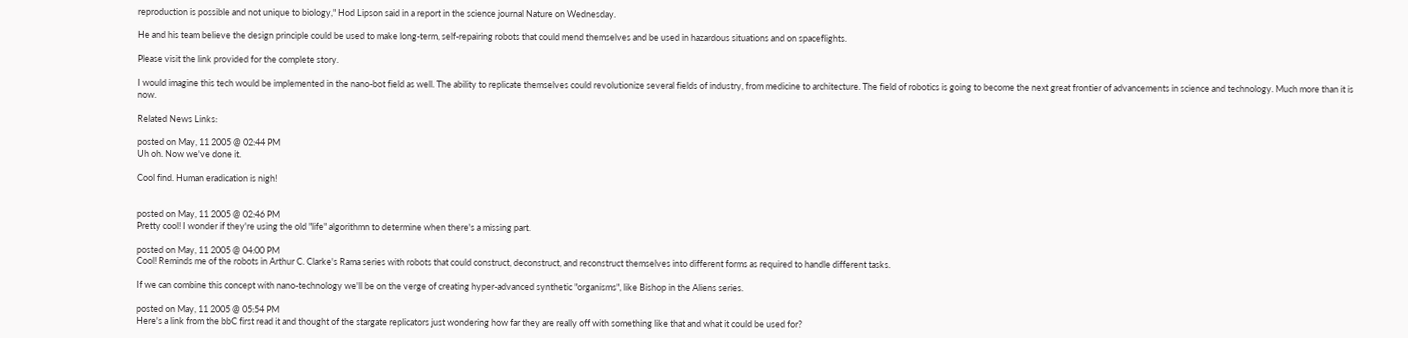reproduction is possible and not unique to biology," Hod Lipson said in a report in the science journal Nature on Wednesday.

He and his team believe the design principle could be used to make long-term, self-repairing robots that could mend themselves and be used in hazardous situations and on spaceflights.

Please visit the link provided for the complete story.

I would imagine this tech would be implemented in the nano-bot field as well. The ability to replicate themselves could revolutionize several fields of industry, from medicine to architecture. The field of robotics is going to become the next great frontier of advancements in science and technology. Much more than it is now.

Related News Links:

posted on May, 11 2005 @ 02:44 PM
Uh oh. Now we've done it.

Cool find. Human eradication is nigh!


posted on May, 11 2005 @ 02:46 PM
Pretty cool! I wonder if they're using the old "life" algorithmn to determine when there's a missing part.

posted on May, 11 2005 @ 04:00 PM
Cool! Reminds me of the robots in Arthur C. Clarke's Rama series with robots that could construct, deconstruct, and reconstruct themselves into different forms as required to handle different tasks.

If we can combine this concept with nano-technology we'll be on the verge of creating hyper-advanced synthetic "organisms", like Bishop in the Aliens series.

posted on May, 11 2005 @ 05:54 PM
Here's a link from the bbC first read it and thought of the stargate replicators just wondering how far they are really off with something like that and what it could be used for?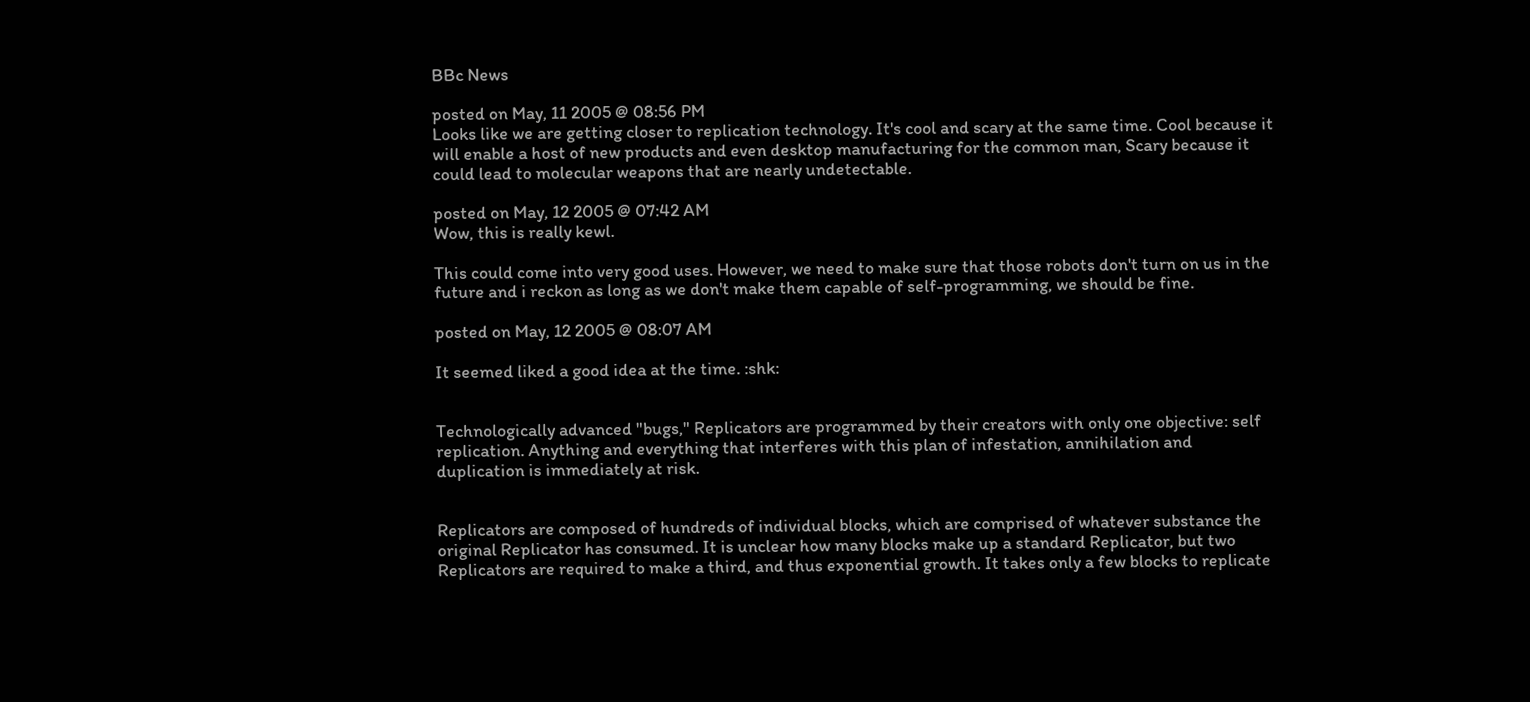BBc News

posted on May, 11 2005 @ 08:56 PM
Looks like we are getting closer to replication technology. It's cool and scary at the same time. Cool because it will enable a host of new products and even desktop manufacturing for the common man, Scary because it could lead to molecular weapons that are nearly undetectable.

posted on May, 12 2005 @ 07:42 AM
Wow, this is really kewl.

This could come into very good uses. However, we need to make sure that those robots don't turn on us in the future and i reckon as long as we don't make them capable of self-programming, we should be fine.

posted on May, 12 2005 @ 08:07 AM

It seemed liked a good idea at the time. :shk:


Technologically advanced "bugs," Replicators are programmed by their creators with only one objective: self replication. Anything and everything that interferes with this plan of infestation, annihilation and duplication is immediately at risk.


Replicators are composed of hundreds of individual blocks, which are comprised of whatever substance the original Replicator has consumed. It is unclear how many blocks make up a standard Replicator, but two Replicators are required to make a third, and thus exponential growth. It takes only a few blocks to replicate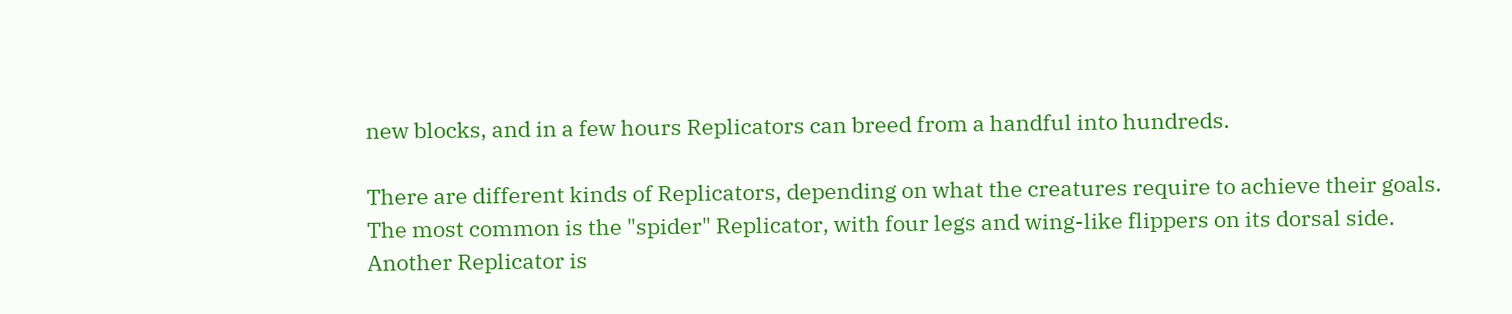new blocks, and in a few hours Replicators can breed from a handful into hundreds.

There are different kinds of Replicators, depending on what the creatures require to achieve their goals. The most common is the "spider" Replicator, with four legs and wing-like flippers on its dorsal side. Another Replicator is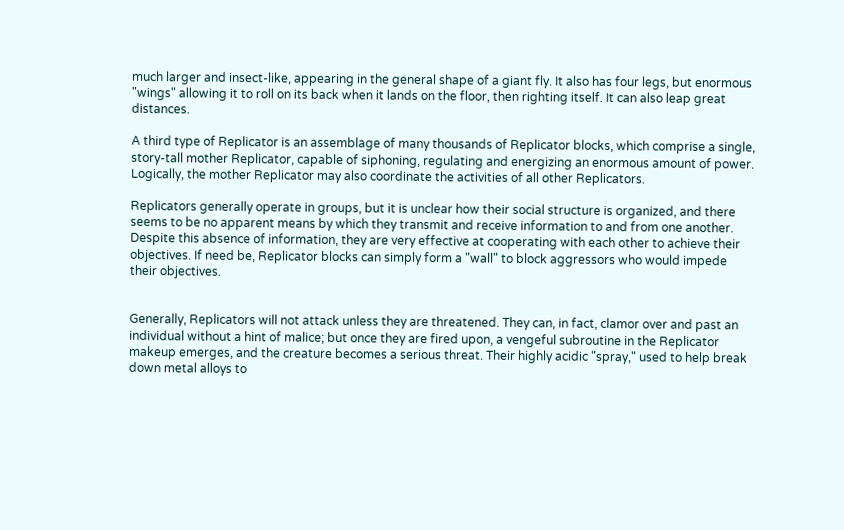much larger and insect-like, appearing in the general shape of a giant fly. It also has four legs, but enormous "wings" allowing it to roll on its back when it lands on the floor, then righting itself. It can also leap great distances.

A third type of Replicator is an assemblage of many thousands of Replicator blocks, which comprise a single, story-tall mother Replicator, capable of siphoning, regulating and energizing an enormous amount of power. Logically, the mother Replicator may also coordinate the activities of all other Replicators.

Replicators generally operate in groups, but it is unclear how their social structure is organized, and there seems to be no apparent means by which they transmit and receive information to and from one another. Despite this absence of information, they are very effective at cooperating with each other to achieve their objectives. If need be, Replicator blocks can simply form a "wall" to block aggressors who would impede their objectives.


Generally, Replicators will not attack unless they are threatened. They can, in fact, clamor over and past an individual without a hint of malice; but once they are fired upon, a vengeful subroutine in the Replicator makeup emerges, and the creature becomes a serious threat. Their highly acidic "spray," used to help break down metal alloys to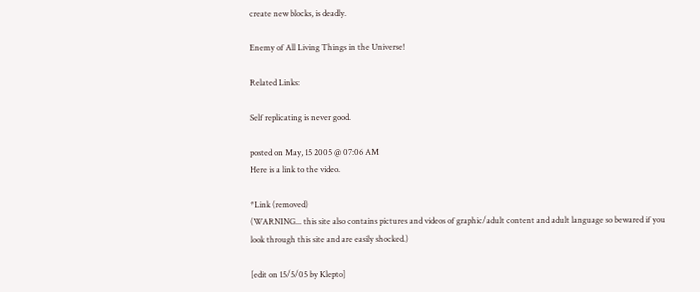create new blocks, is deadly.

Enemy of All Living Things in the Universe!

Related Links:

Self replicating is never good.

posted on May, 15 2005 @ 07:06 AM
Here is a link to the video.

*Link (removed)
(WARNING... this site also contains pictures and videos of graphic/adult content and adult language so bewared if you look through this site and are easily shocked.)

[edit on 15/5/05 by Klepto]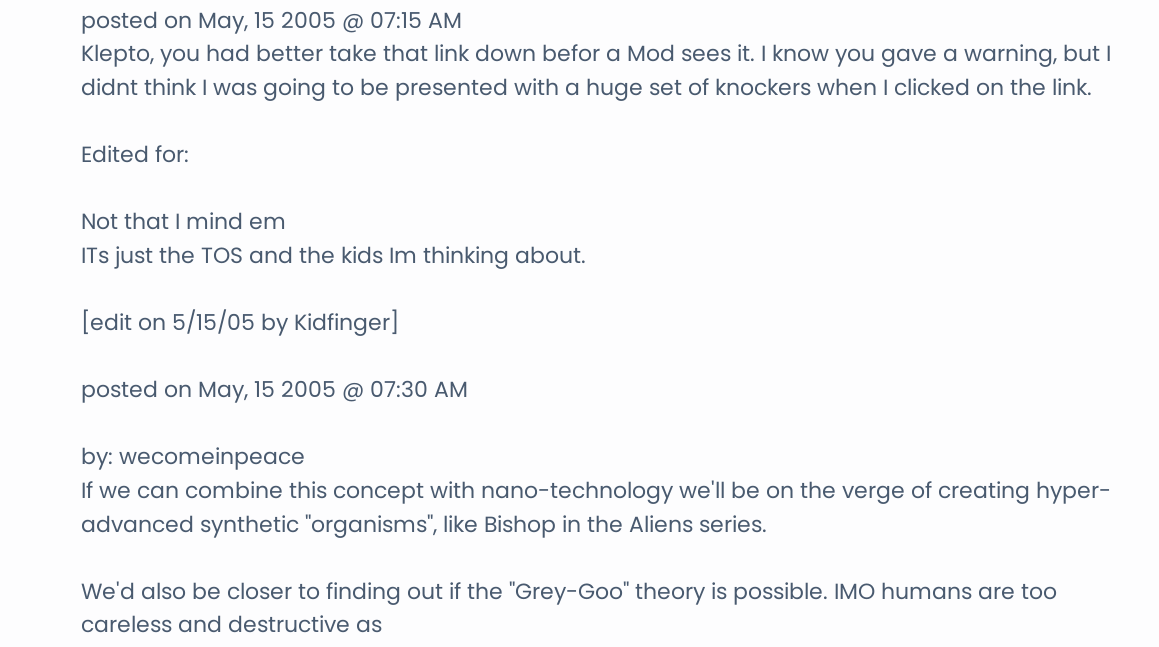posted on May, 15 2005 @ 07:15 AM
Klepto, you had better take that link down befor a Mod sees it. I know you gave a warning, but I didnt think I was going to be presented with a huge set of knockers when I clicked on the link.

Edited for:

Not that I mind em
ITs just the TOS and the kids Im thinking about.

[edit on 5/15/05 by Kidfinger]

posted on May, 15 2005 @ 07:30 AM

by: wecomeinpeace
If we can combine this concept with nano-technology we'll be on the verge of creating hyper-advanced synthetic "organisms", like Bishop in the Aliens series.

We'd also be closer to finding out if the "Grey-Goo" theory is possible. IMO humans are too careless and destructive as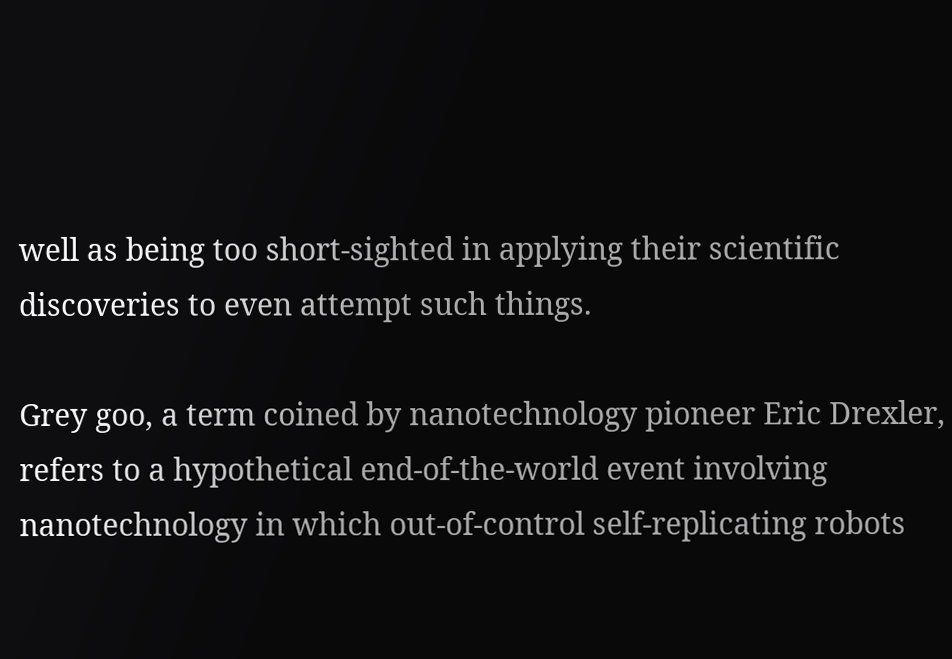well as being too short-sighted in applying their scientific discoveries to even attempt such things.

Grey goo, a term coined by nanotechnology pioneer Eric Drexler, refers to a hypothetical end-of-the-world event involving nanotechnology in which out-of-control self-replicating robots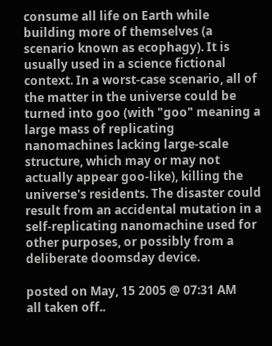consume all life on Earth while building more of themselves (a scenario known as ecophagy). It is usually used in a science fictional context. In a worst-case scenario, all of the matter in the universe could be turned into goo (with "goo" meaning a large mass of replicating nanomachines lacking large-scale structure, which may or may not actually appear goo-like), killing the universe's residents. The disaster could result from an accidental mutation in a self-replicating nanomachine used for other purposes, or possibly from a deliberate doomsday device.

posted on May, 15 2005 @ 07:31 AM
all taken off..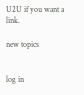U2U if you want a link.

new topics


log in